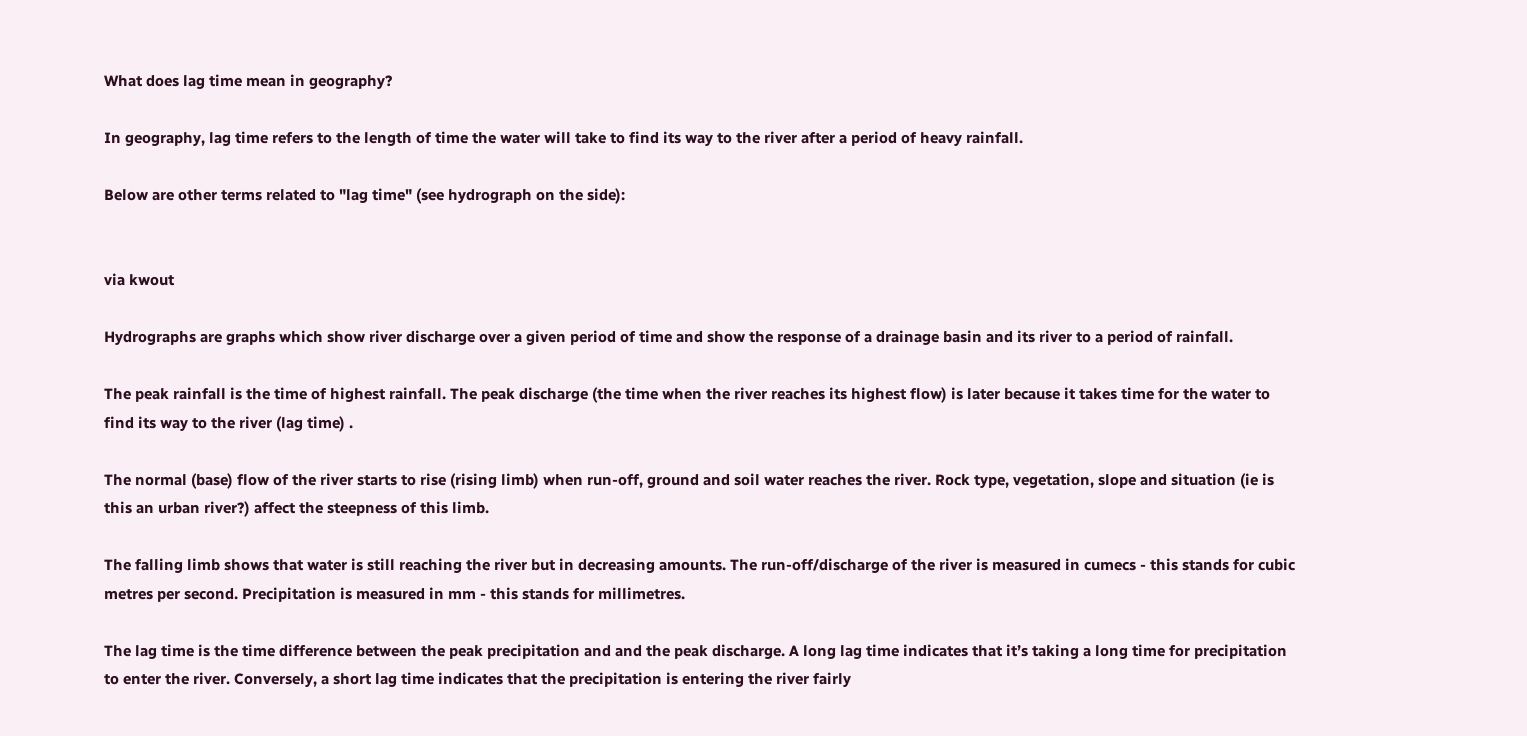What does lag time mean in geography?

In geography, lag time refers to the length of time the water will take to find its way to the river after a period of heavy rainfall.

Below are other terms related to "lag time" (see hydrograph on the side):


via kwout

Hydrographs are graphs which show river discharge over a given period of time and show the response of a drainage basin and its river to a period of rainfall.

The peak rainfall is the time of highest rainfall. The peak discharge (the time when the river reaches its highest flow) is later because it takes time for the water to find its way to the river (lag time) .

The normal (base) flow of the river starts to rise (rising limb) when run-off, ground and soil water reaches the river. Rock type, vegetation, slope and situation (ie is this an urban river?) affect the steepness of this limb.

The falling limb shows that water is still reaching the river but in decreasing amounts. The run-off/discharge of the river is measured in cumecs - this stands for cubic metres per second. Precipitation is measured in mm - this stands for millimetres.

The lag time is the time difference between the peak precipitation and and the peak discharge. A long lag time indicates that it’s taking a long time for precipitation to enter the river. Conversely, a short lag time indicates that the precipitation is entering the river fairly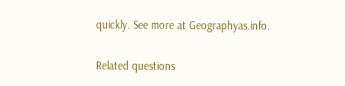quickly. See more at Geographyas.info.

Related questions